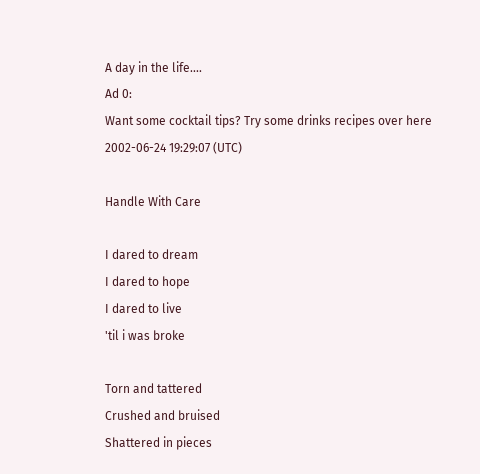A day in the life....
Ad 0:
Want some cocktail tips? Try some drinks recipes over here
2002-06-24 19:29:07 (UTC)

Handle With Care

I dared to dream
I dared to hope
I dared to live
'til i was broke

Torn and tattered
Crushed and bruised
Shattered in pieces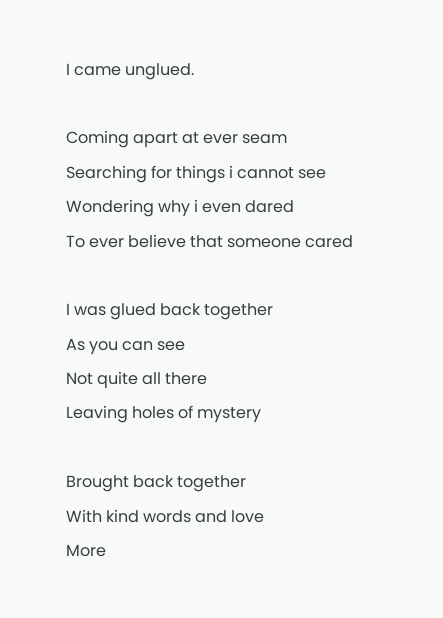I came unglued.

Coming apart at ever seam
Searching for things i cannot see
Wondering why i even dared
To ever believe that someone cared

I was glued back together
As you can see
Not quite all there
Leaving holes of mystery

Brought back together
With kind words and love
More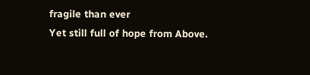fragile than ever
Yet still full of hope from Above.